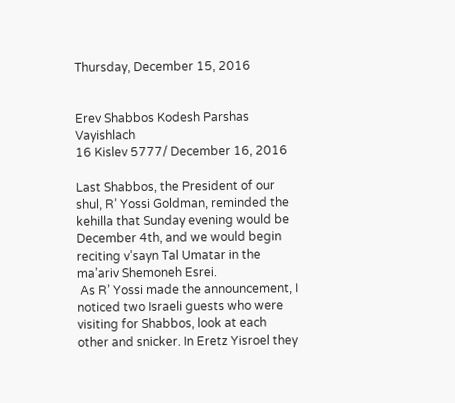Thursday, December 15, 2016


Erev Shabbos Kodesh Parshas Vayishlach
16 Kislev 5777/ December 16, 2016

Last Shabbos, the President of our shul, R’ Yossi Goldman, reminded the kehilla that Sunday evening would be December 4th, and we would begin reciting v’sayn Tal Umatar in the ma’ariv Shemoneh Esrei.
 As R’ Yossi made the announcement, I noticed two Israeli guests who were visiting for Shabbos, look at each other and snicker. In Eretz Yisroel they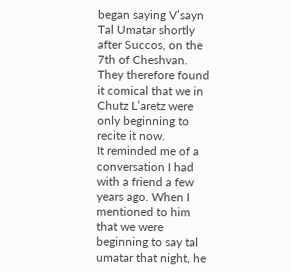began saying V’sayn Tal Umatar shortly after Succos, on the 7th of Cheshvan. They therefore found it comical that we in Chutz L’aretz were only beginning to recite it now.
It reminded me of a conversation I had with a friend a few years ago. When I mentioned to him that we were beginning to say tal umatar that night, he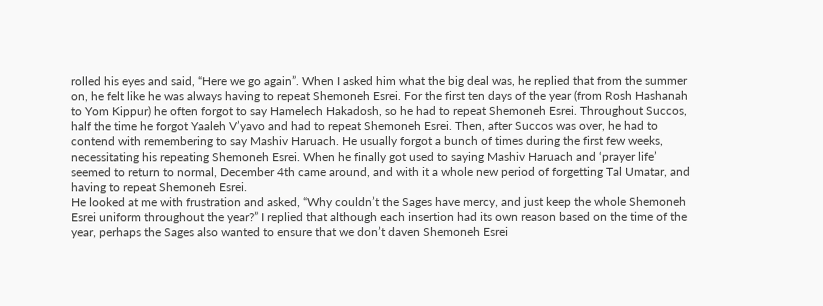rolled his eyes and said, “Here we go again”. When I asked him what the big deal was, he replied that from the summer on, he felt like he was always having to repeat Shemoneh Esrei. For the first ten days of the year (from Rosh Hashanah to Yom Kippur) he often forgot to say Hamelech Hakadosh, so he had to repeat Shemoneh Esrei. Throughout Succos, half the time he forgot Yaaleh V’yavo and had to repeat Shemoneh Esrei. Then, after Succos was over, he had to contend with remembering to say Mashiv Haruach. He usually forgot a bunch of times during the first few weeks, necessitating his repeating Shemoneh Esrei. When he finally got used to saying Mashiv Haruach and ‘prayer life’ seemed to return to normal, December 4th came around, and with it a whole new period of forgetting Tal Umatar, and having to repeat Shemoneh Esrei.
He looked at me with frustration and asked, “Why couldn’t the Sages have mercy, and just keep the whole Shemoneh Esrei uniform throughout the year?” I replied that although each insertion had its own reason based on the time of the year, perhaps the Sages also wanted to ensure that we don’t daven Shemoneh Esrei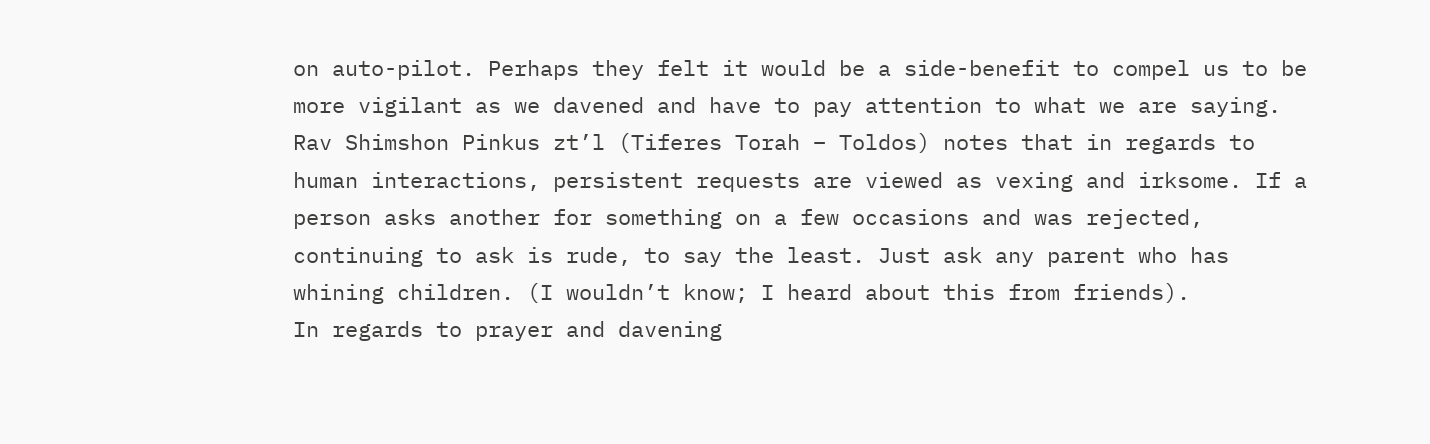on auto-pilot. Perhaps they felt it would be a side-benefit to compel us to be more vigilant as we davened and have to pay attention to what we are saying.
Rav Shimshon Pinkus zt’l (Tiferes Torah – Toldos) notes that in regards to human interactions, persistent requests are viewed as vexing and irksome. If a person asks another for something on a few occasions and was rejected, continuing to ask is rude, to say the least. Just ask any parent who has whining children. (I wouldn’t know; I heard about this from friends).
In regards to prayer and davening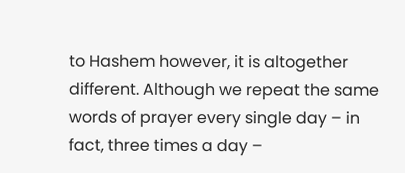to Hashem however, it is altogether different. Although we repeat the same words of prayer every single day – in fact, three times a day –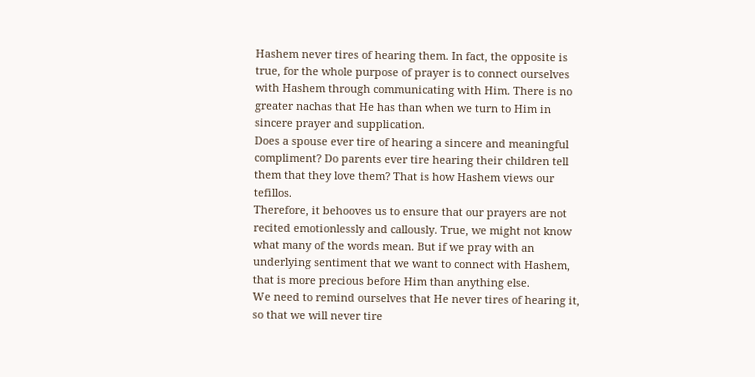Hashem never tires of hearing them. In fact, the opposite is true, for the whole purpose of prayer is to connect ourselves with Hashem through communicating with Him. There is no greater nachas that He has than when we turn to Him in sincere prayer and supplication.
Does a spouse ever tire of hearing a sincere and meaningful compliment? Do parents ever tire hearing their children tell them that they love them? That is how Hashem views our tefillos.
Therefore, it behooves us to ensure that our prayers are not recited emotionlessly and callously. True, we might not know what many of the words mean. But if we pray with an underlying sentiment that we want to connect with Hashem, that is more precious before Him than anything else.
We need to remind ourselves that He never tires of hearing it, so that we will never tire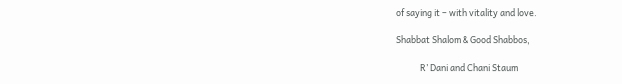of saying it – with vitality and love.

Shabbat Shalom & Good Shabbos,

            R’ Dani and Chani Staum